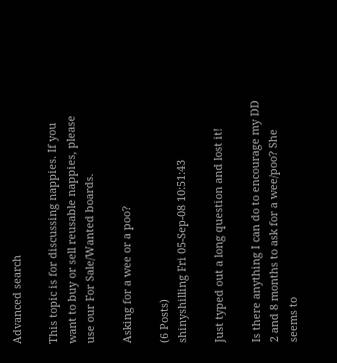Advanced search

This topic is for discussing nappies. If you want to buy or sell reusable nappies, please use our For Sale/Wanted boards.

Asking for a wee or a poo?

(6 Posts)
shinyshilling Fri 05-Sep-08 10:51:43

Just typed out a long question and lost it!

Is there anything I can do to encourage my DD 2 and 8 months to ask for a wee/poo? She seems to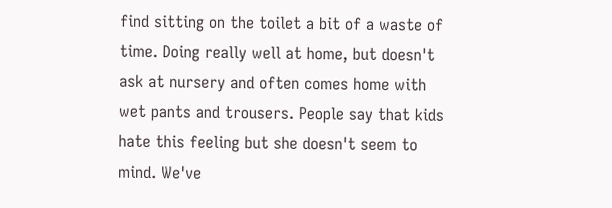find sitting on the toilet a bit of a waste of time. Doing really well at home, but doesn't ask at nursery and often comes home with wet pants and trousers. People say that kids hate this feeling but she doesn't seem to mind. We've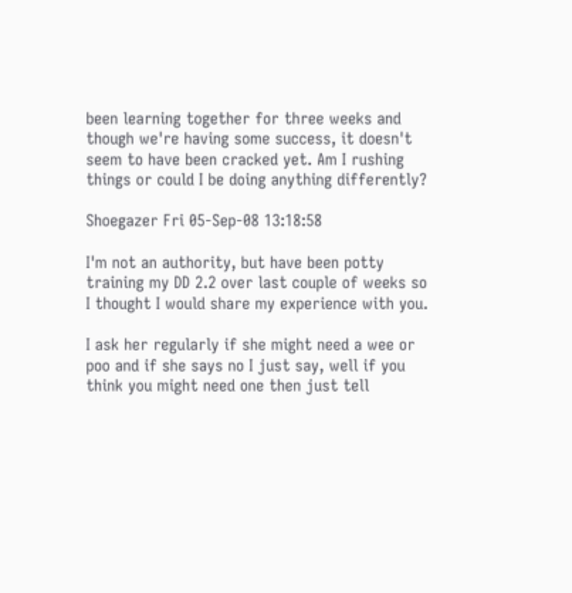been learning together for three weeks and though we're having some success, it doesn't seem to have been cracked yet. Am I rushing things or could I be doing anything differently?

Shoegazer Fri 05-Sep-08 13:18:58

I'm not an authority, but have been potty training my DD 2.2 over last couple of weeks so I thought I would share my experience with you.

I ask her regularly if she might need a wee or poo and if she says no I just say, well if you think you might need one then just tell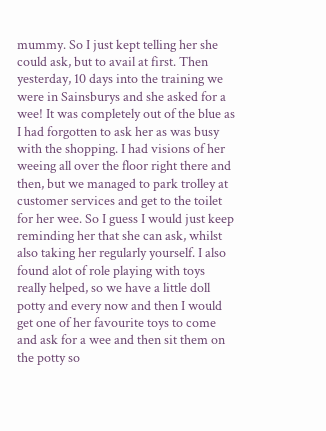mummy. So I just kept telling her she could ask, but to avail at first. Then yesterday, 10 days into the training we were in Sainsburys and she asked for a wee! It was completely out of the blue as I had forgotten to ask her as was busy with the shopping. I had visions of her weeing all over the floor right there and then, but we managed to park trolley at customer services and get to the toilet for her wee. So I guess I would just keep reminding her that she can ask, whilst also taking her regularly yourself. I also found alot of role playing with toys really helped, so we have a little doll potty and every now and then I would get one of her favourite toys to come and ask for a wee and then sit them on the potty so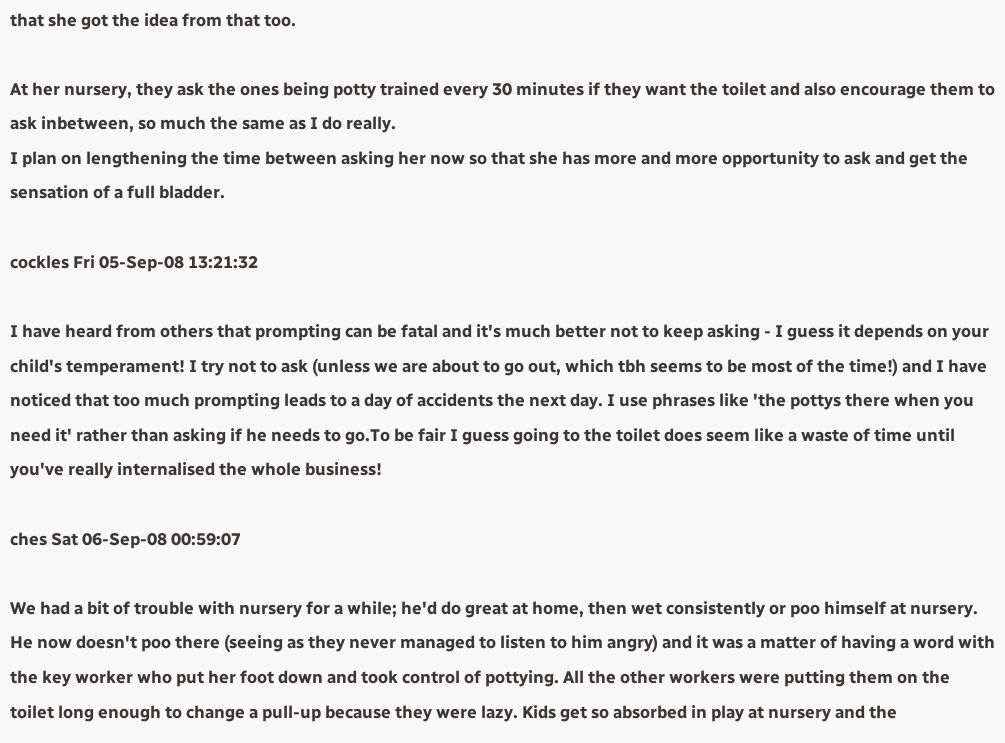that she got the idea from that too.

At her nursery, they ask the ones being potty trained every 30 minutes if they want the toilet and also encourage them to ask inbetween, so much the same as I do really.
I plan on lengthening the time between asking her now so that she has more and more opportunity to ask and get the sensation of a full bladder.

cockles Fri 05-Sep-08 13:21:32

I have heard from others that prompting can be fatal and it's much better not to keep asking - I guess it depends on your child's temperament! I try not to ask (unless we are about to go out, which tbh seems to be most of the time!) and I have noticed that too much prompting leads to a day of accidents the next day. I use phrases like 'the pottys there when you need it' rather than asking if he needs to go.To be fair I guess going to the toilet does seem like a waste of time until you've really internalised the whole business!

ches Sat 06-Sep-08 00:59:07

We had a bit of trouble with nursery for a while; he'd do great at home, then wet consistently or poo himself at nursery. He now doesn't poo there (seeing as they never managed to listen to him angry) and it was a matter of having a word with the key worker who put her foot down and took control of pottying. All the other workers were putting them on the toilet long enough to change a pull-up because they were lazy. Kids get so absorbed in play at nursery and the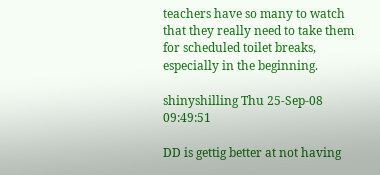teachers have so many to watch that they really need to take them for scheduled toilet breaks, especially in the beginning.

shinyshilling Thu 25-Sep-08 09:49:51

DD is gettig better at not having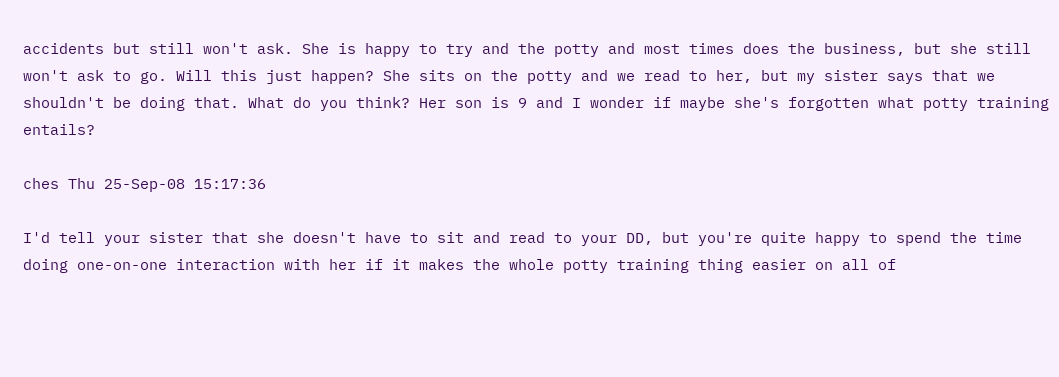accidents but still won't ask. She is happy to try and the potty and most times does the business, but she still won't ask to go. Will this just happen? She sits on the potty and we read to her, but my sister says that we shouldn't be doing that. What do you think? Her son is 9 and I wonder if maybe she's forgotten what potty training entails?

ches Thu 25-Sep-08 15:17:36

I'd tell your sister that she doesn't have to sit and read to your DD, but you're quite happy to spend the time doing one-on-one interaction with her if it makes the whole potty training thing easier on all of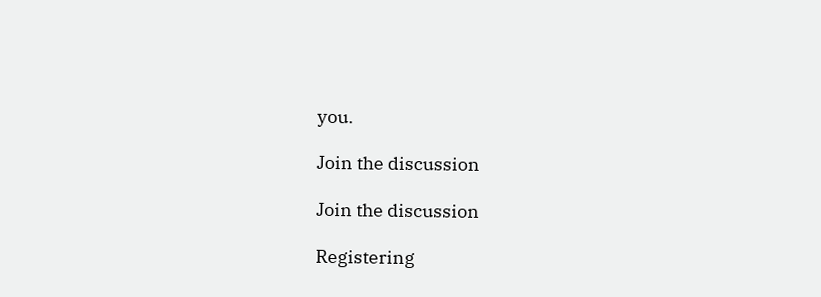you.

Join the discussion

Join the discussion

Registering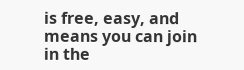is free, easy, and means you can join in the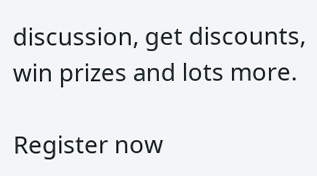discussion, get discounts, win prizes and lots more.

Register now